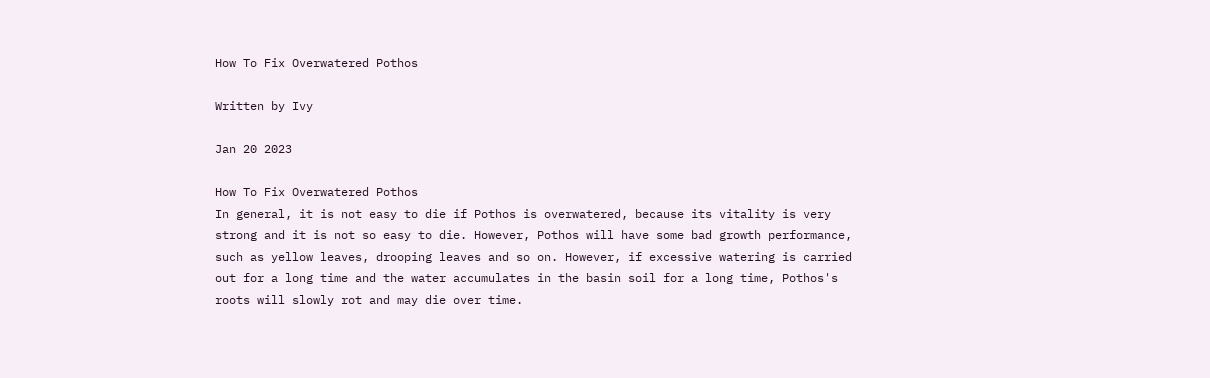How To Fix Overwatered Pothos

Written by Ivy

Jan 20 2023

How To Fix Overwatered Pothos
In general, it is not easy to die if Pothos is overwatered, because its vitality is very strong and it is not so easy to die. However, Pothos will have some bad growth performance, such as yellow leaves, drooping leaves and so on. However, if excessive watering is carried out for a long time and the water accumulates in the basin soil for a long time, Pothos's roots will slowly rot and may die over time.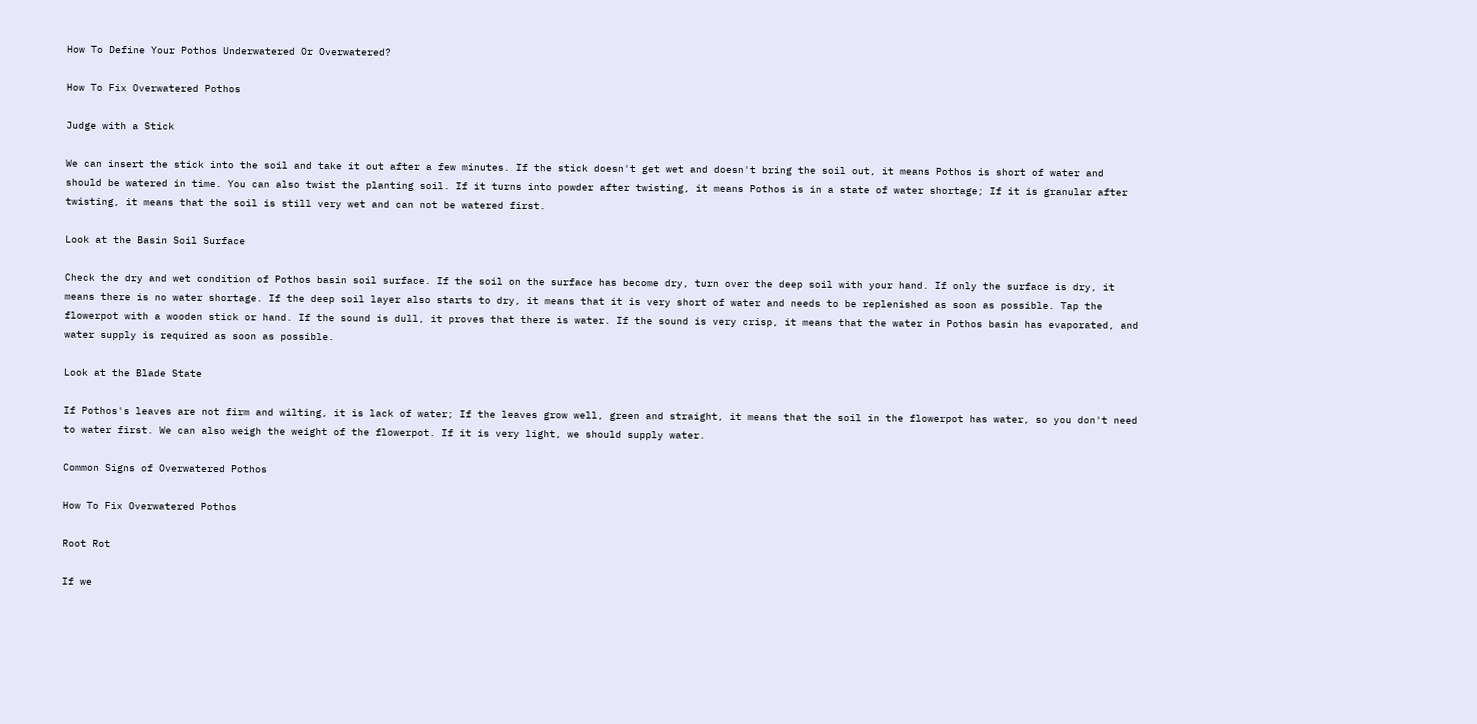How To Define Your Pothos Underwatered Or Overwatered?

How To Fix Overwatered Pothos

Judge with a Stick

We can insert the stick into the soil and take it out after a few minutes. If the stick doesn't get wet and doesn't bring the soil out, it means Pothos is short of water and should be watered in time. You can also twist the planting soil. If it turns into powder after twisting, it means Pothos is in a state of water shortage; If it is granular after twisting, it means that the soil is still very wet and can not be watered first.

Look at the Basin Soil Surface

Check the dry and wet condition of Pothos basin soil surface. If the soil on the surface has become dry, turn over the deep soil with your hand. If only the surface is dry, it means there is no water shortage. If the deep soil layer also starts to dry, it means that it is very short of water and needs to be replenished as soon as possible. Tap the flowerpot with a wooden stick or hand. If the sound is dull, it proves that there is water. If the sound is very crisp, it means that the water in Pothos basin has evaporated, and water supply is required as soon as possible.

Look at the Blade State

If Pothos's leaves are not firm and wilting, it is lack of water; If the leaves grow well, green and straight, it means that the soil in the flowerpot has water, so you don't need to water first. We can also weigh the weight of the flowerpot. If it is very light, we should supply water.

Common Signs of Overwatered Pothos

How To Fix Overwatered Pothos

Root Rot

If we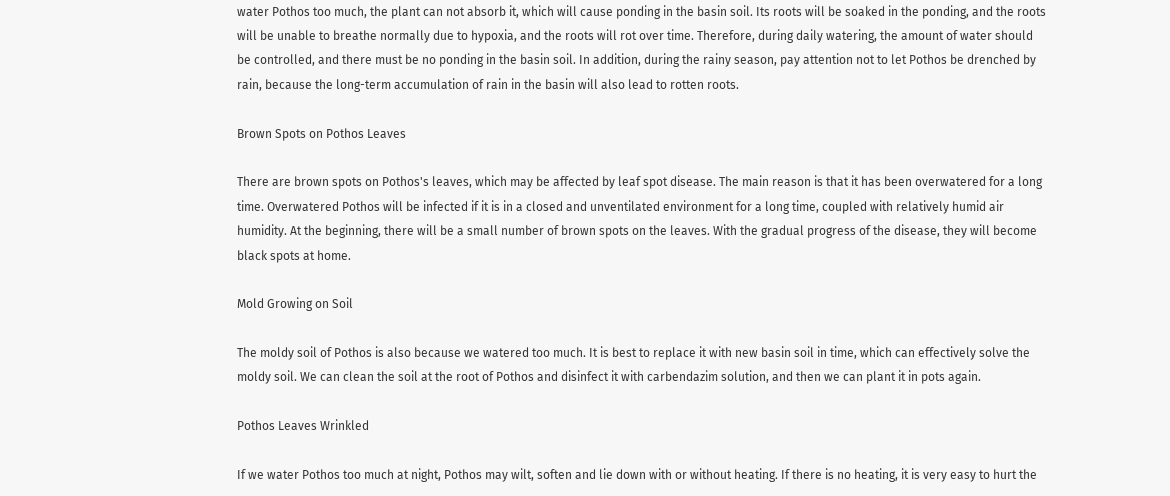water Pothos too much, the plant can not absorb it, which will cause ponding in the basin soil. Its roots will be soaked in the ponding, and the roots will be unable to breathe normally due to hypoxia, and the roots will rot over time. Therefore, during daily watering, the amount of water should be controlled, and there must be no ponding in the basin soil. In addition, during the rainy season, pay attention not to let Pothos be drenched by rain, because the long-term accumulation of rain in the basin will also lead to rotten roots.

Brown Spots on Pothos Leaves

There are brown spots on Pothos's leaves, which may be affected by leaf spot disease. The main reason is that it has been overwatered for a long time. Overwatered Pothos will be infected if it is in a closed and unventilated environment for a long time, coupled with relatively humid air humidity. At the beginning, there will be a small number of brown spots on the leaves. With the gradual progress of the disease, they will become black spots at home.

Mold Growing on Soil

The moldy soil of Pothos is also because we watered too much. It is best to replace it with new basin soil in time, which can effectively solve the moldy soil. We can clean the soil at the root of Pothos and disinfect it with carbendazim solution, and then we can plant it in pots again.

Pothos Leaves Wrinkled

If we water Pothos too much at night, Pothos may wilt, soften and lie down with or without heating. If there is no heating, it is very easy to hurt the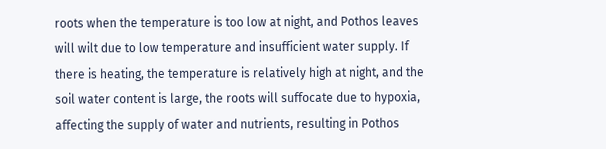roots when the temperature is too low at night, and Pothos leaves will wilt due to low temperature and insufficient water supply. If there is heating, the temperature is relatively high at night, and the soil water content is large, the roots will suffocate due to hypoxia, affecting the supply of water and nutrients, resulting in Pothos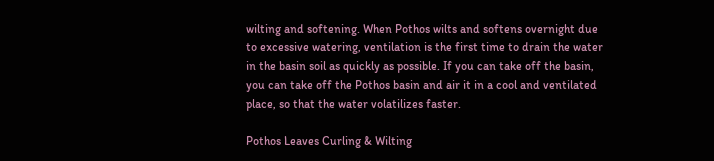wilting and softening. When Pothos wilts and softens overnight due to excessive watering, ventilation is the first time to drain the water in the basin soil as quickly as possible. If you can take off the basin, you can take off the Pothos basin and air it in a cool and ventilated place, so that the water volatilizes faster.

Pothos Leaves Curling & Wilting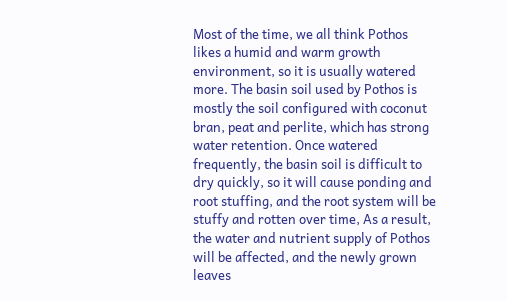Most of the time, we all think Pothos likes a humid and warm growth environment, so it is usually watered more. The basin soil used by Pothos is mostly the soil configured with coconut bran, peat and perlite, which has strong water retention. Once watered frequently, the basin soil is difficult to dry quickly, so it will cause ponding and root stuffing, and the root system will be stuffy and rotten over time, As a result, the water and nutrient supply of Pothos will be affected, and the newly grown leaves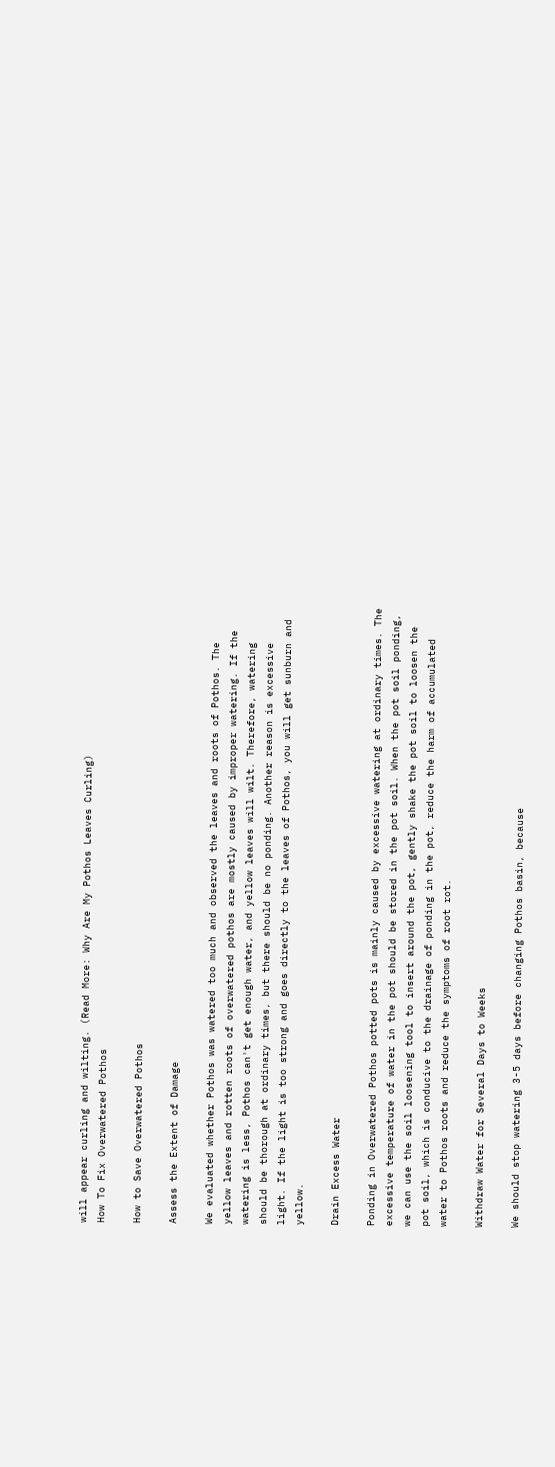will appear curling and wilting. (Read More: Why Are My Pothos Leaves Curling)
How To Fix Overwatered Pothos

How to Save Overwatered Pothos

Assess the Extent of Damage

We evaluated whether Pothos was watered too much and observed the leaves and roots of Pothos. The yellow leaves and rotten roots of overwatered pothos are mostly caused by improper watering. If the watering is less, Pothos can't get enough water, and yellow leaves will wilt. Therefore, watering should be thorough at ordinary times, but there should be no ponding. Another reason is excessive light. If the light is too strong and goes directly to the leaves of Pothos, you will get sunburn and yellow.

Drain Excess Water

Ponding in Overwatered Pothos potted pots is mainly caused by excessive watering at ordinary times. The excessive temperature of water in the pot should be stored in the pot soil. When the pot soil ponding, we can use the soil loosening tool to insert around the pot, gently shake the pot soil to loosen the pot soil, which is conducive to the drainage of ponding in the pot, reduce the harm of accumulated water to Pothos roots and reduce the symptoms of root rot.

Withdraw Water for Several Days to Weeks

We should stop watering 3-5 days before changing Pothos basin, because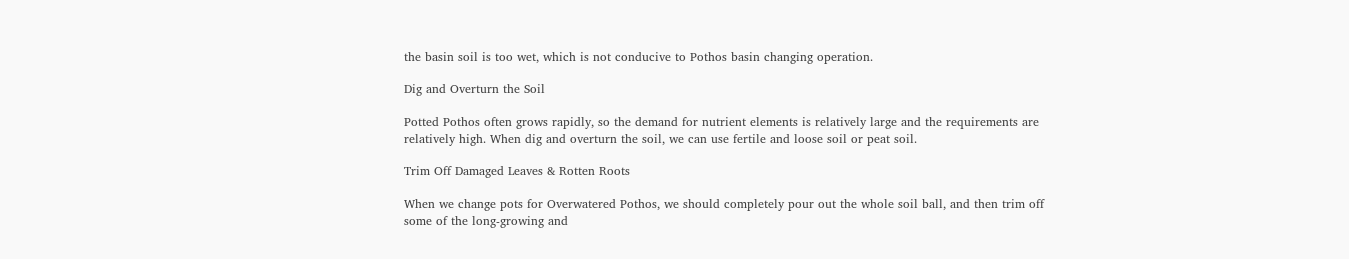the basin soil is too wet, which is not conducive to Pothos basin changing operation.

Dig and Overturn the Soil

Potted Pothos often grows rapidly, so the demand for nutrient elements is relatively large and the requirements are relatively high. When dig and overturn the soil, we can use fertile and loose soil or peat soil.

Trim Off Damaged Leaves & Rotten Roots

When we change pots for Overwatered Pothos, we should completely pour out the whole soil ball, and then trim off some of the long-growing and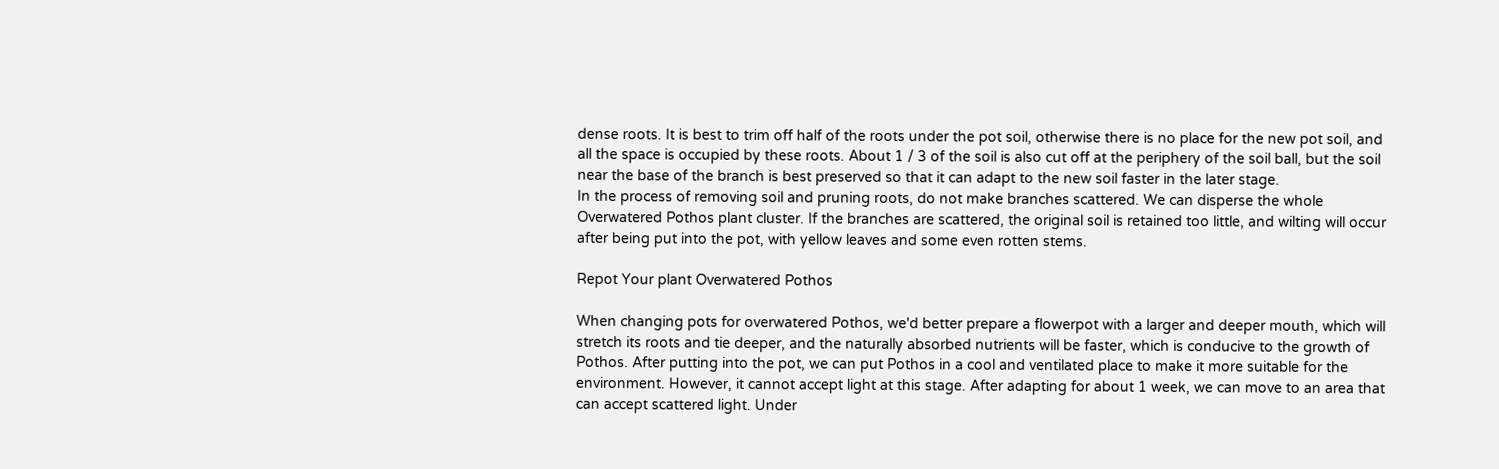dense roots. It is best to trim off half of the roots under the pot soil, otherwise there is no place for the new pot soil, and all the space is occupied by these roots. About 1 / 3 of the soil is also cut off at the periphery of the soil ball, but the soil near the base of the branch is best preserved so that it can adapt to the new soil faster in the later stage.
In the process of removing soil and pruning roots, do not make branches scattered. We can disperse the whole Overwatered Pothos plant cluster. If the branches are scattered, the original soil is retained too little, and wilting will occur after being put into the pot, with yellow leaves and some even rotten stems.

Repot Your plant Overwatered Pothos

When changing pots for overwatered Pothos, we'd better prepare a flowerpot with a larger and deeper mouth, which will stretch its roots and tie deeper, and the naturally absorbed nutrients will be faster, which is conducive to the growth of Pothos. After putting into the pot, we can put Pothos in a cool and ventilated place to make it more suitable for the environment. However, it cannot accept light at this stage. After adapting for about 1 week, we can move to an area that can accept scattered light. Under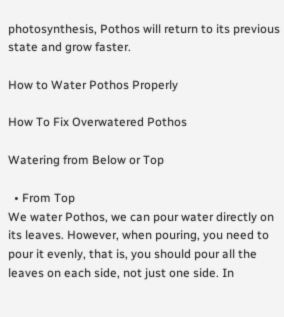photosynthesis, Pothos will return to its previous state and grow faster.

How to Water Pothos Properly

How To Fix Overwatered Pothos

Watering from Below or Top

  • From Top
We water Pothos, we can pour water directly on its leaves. However, when pouring, you need to pour it evenly, that is, you should pour all the leaves on each side, not just one side. In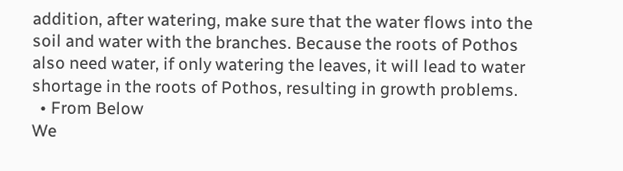addition, after watering, make sure that the water flows into the soil and water with the branches. Because the roots of Pothos also need water, if only watering the leaves, it will lead to water shortage in the roots of Pothos, resulting in growth problems.
  • From Below
We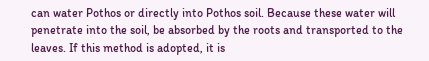can water Pothos or directly into Pothos soil. Because these water will penetrate into the soil, be absorbed by the roots and transported to the leaves. If this method is adopted, it is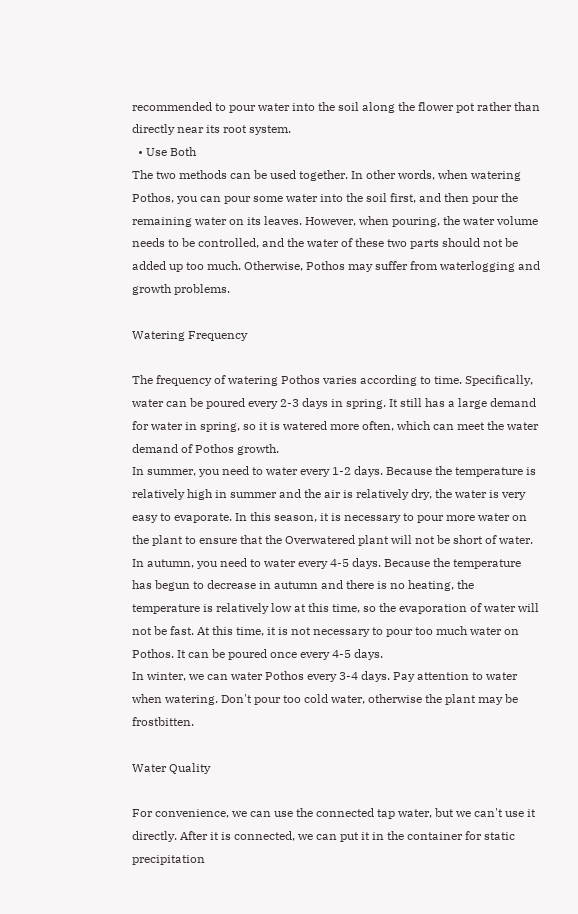recommended to pour water into the soil along the flower pot rather than directly near its root system.
  • Use Both
The two methods can be used together. In other words, when watering Pothos, you can pour some water into the soil first, and then pour the remaining water on its leaves. However, when pouring, the water volume needs to be controlled, and the water of these two parts should not be added up too much. Otherwise, Pothos may suffer from waterlogging and growth problems.

Watering Frequency

The frequency of watering Pothos varies according to time. Specifically, water can be poured every 2-3 days in spring. It still has a large demand for water in spring, so it is watered more often, which can meet the water demand of Pothos growth.
In summer, you need to water every 1-2 days. Because the temperature is relatively high in summer and the air is relatively dry, the water is very easy to evaporate. In this season, it is necessary to pour more water on the plant to ensure that the Overwatered plant will not be short of water.
In autumn, you need to water every 4-5 days. Because the temperature has begun to decrease in autumn and there is no heating, the temperature is relatively low at this time, so the evaporation of water will not be fast. At this time, it is not necessary to pour too much water on Pothos. It can be poured once every 4-5 days.
In winter, we can water Pothos every 3-4 days. Pay attention to water when watering. Don't pour too cold water, otherwise the plant may be frostbitten.

Water Quality

For convenience, we can use the connected tap water, but we can't use it directly. After it is connected, we can put it in the container for static precipitation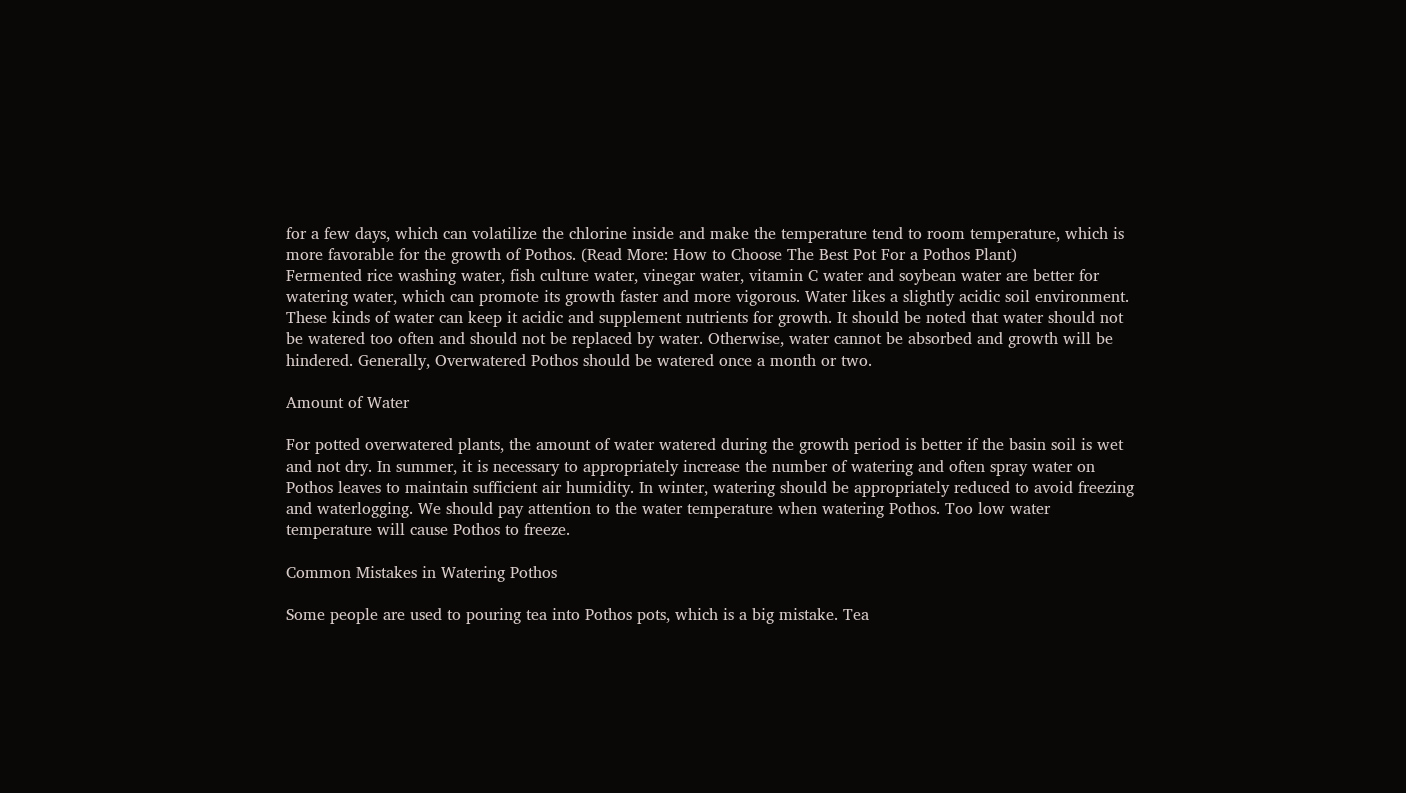for a few days, which can volatilize the chlorine inside and make the temperature tend to room temperature, which is more favorable for the growth of Pothos. (Read More: How to Choose The Best Pot For a Pothos Plant)
Fermented rice washing water, fish culture water, vinegar water, vitamin C water and soybean water are better for watering water, which can promote its growth faster and more vigorous. Water likes a slightly acidic soil environment. These kinds of water can keep it acidic and supplement nutrients for growth. It should be noted that water should not be watered too often and should not be replaced by water. Otherwise, water cannot be absorbed and growth will be hindered. Generally, Overwatered Pothos should be watered once a month or two.

Amount of Water

For potted overwatered plants, the amount of water watered during the growth period is better if the basin soil is wet and not dry. In summer, it is necessary to appropriately increase the number of watering and often spray water on Pothos leaves to maintain sufficient air humidity. In winter, watering should be appropriately reduced to avoid freezing and waterlogging. We should pay attention to the water temperature when watering Pothos. Too low water temperature will cause Pothos to freeze.

Common Mistakes in Watering Pothos

Some people are used to pouring tea into Pothos pots, which is a big mistake. Tea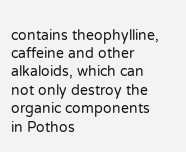contains theophylline, caffeine and other alkaloids, which can not only destroy the organic components in Pothos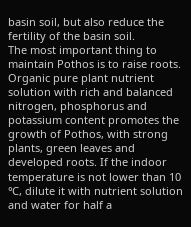basin soil, but also reduce the fertility of the basin soil.
The most important thing to maintain Pothos is to raise roots. Organic pure plant nutrient solution with rich and balanced nitrogen, phosphorus and potassium content promotes the growth of Pothos, with strong plants, green leaves and developed roots. If the indoor temperature is not lower than 10 ℃, dilute it with nutrient solution and water for half a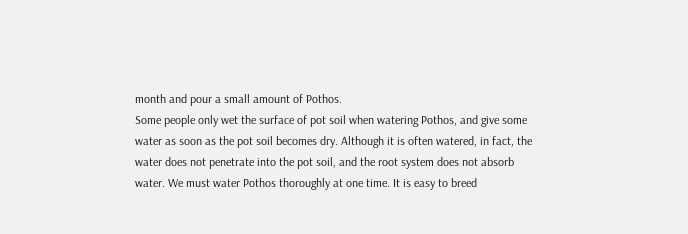month and pour a small amount of Pothos.
Some people only wet the surface of pot soil when watering Pothos, and give some water as soon as the pot soil becomes dry. Although it is often watered, in fact, the water does not penetrate into the pot soil, and the root system does not absorb water. We must water Pothos thoroughly at one time. It is easy to breed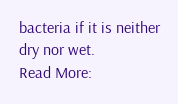bacteria if it is neither dry nor wet.
Read More: